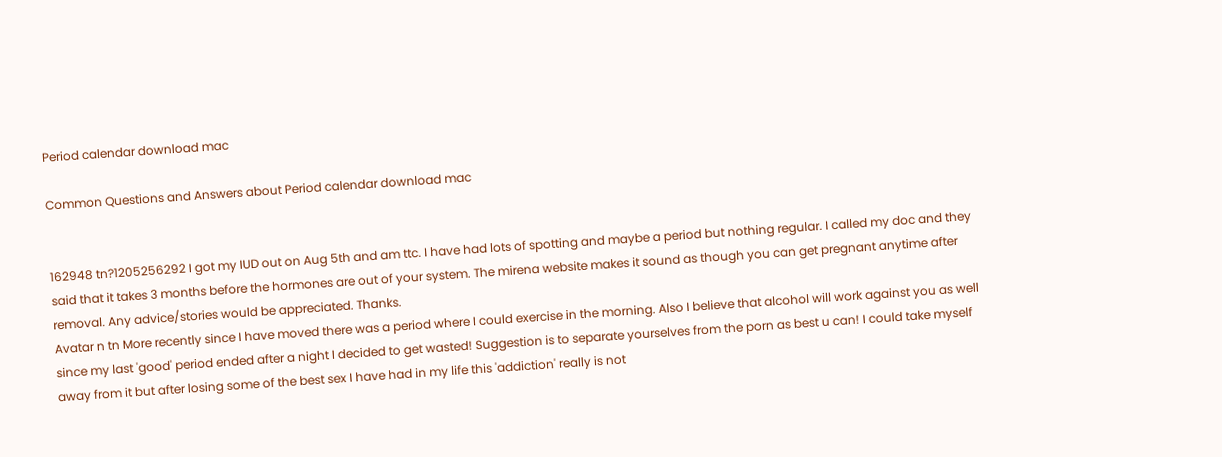Period calendar download mac

Common Questions and Answers about Period calendar download mac


162948 tn?1205256292 I got my IUD out on Aug 5th and am ttc. I have had lots of spotting and maybe a period but nothing regular. I called my doc and they said that it takes 3 months before the hormones are out of your system. The mirena website makes it sound as though you can get pregnant anytime after removal. Any advice/stories would be appreciated. Thanks.
Avatar n tn More recently since I have moved there was a period where I could exercise in the morning. Also I believe that alcohol will work against you as well since my last 'good' period ended after a night I decided to get wasted! Suggestion is to separate yourselves from the porn as best u can! I could take myself away from it but after losing some of the best sex I have had in my life this 'addiction' really is not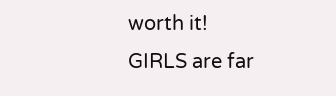worth it! GIRLS are far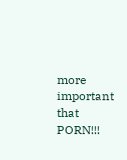more important that PORN!!!